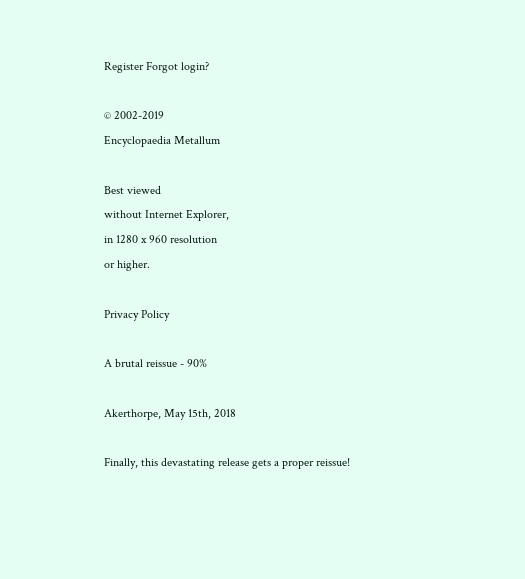Register Forgot login?

© 2002-2019
Encyclopaedia Metallum

Best viewed
without Internet Explorer,
in 1280 x 960 resolution
or higher.

Privacy Policy

A brutal reissue - 90%

Akerthorpe, May 15th, 2018

Finally, this devastating release gets a proper reissue!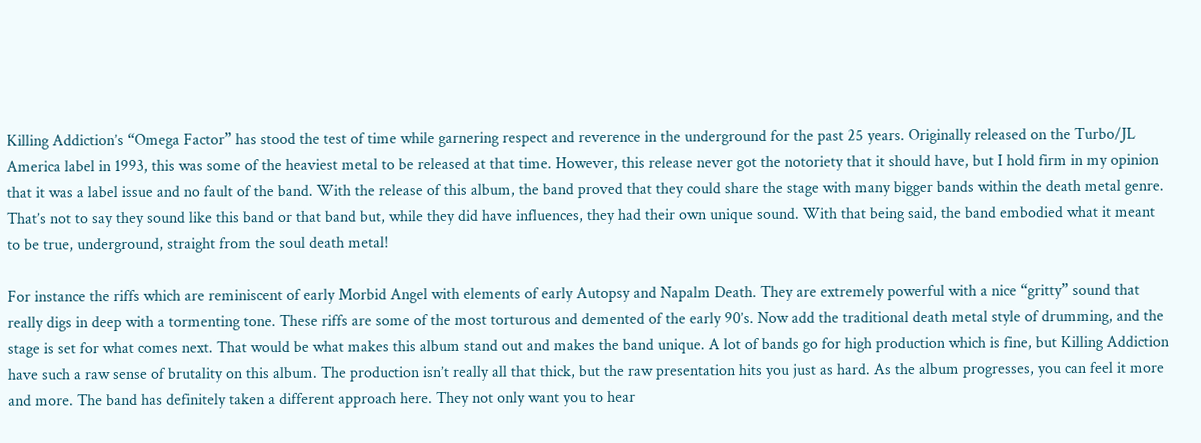Killing Addiction’s “Omega Factor” has stood the test of time while garnering respect and reverence in the underground for the past 25 years. Originally released on the Turbo/JL America label in 1993, this was some of the heaviest metal to be released at that time. However, this release never got the notoriety that it should have, but I hold firm in my opinion that it was a label issue and no fault of the band. With the release of this album, the band proved that they could share the stage with many bigger bands within the death metal genre. That’s not to say they sound like this band or that band but, while they did have influences, they had their own unique sound. With that being said, the band embodied what it meant to be true, underground, straight from the soul death metal!

For instance the riffs which are reminiscent of early Morbid Angel with elements of early Autopsy and Napalm Death. They are extremely powerful with a nice “gritty” sound that really digs in deep with a tormenting tone. These riffs are some of the most torturous and demented of the early 90’s. Now add the traditional death metal style of drumming, and the stage is set for what comes next. That would be what makes this album stand out and makes the band unique. A lot of bands go for high production which is fine, but Killing Addiction have such a raw sense of brutality on this album. The production isn’t really all that thick, but the raw presentation hits you just as hard. As the album progresses, you can feel it more and more. The band has definitely taken a different approach here. They not only want you to hear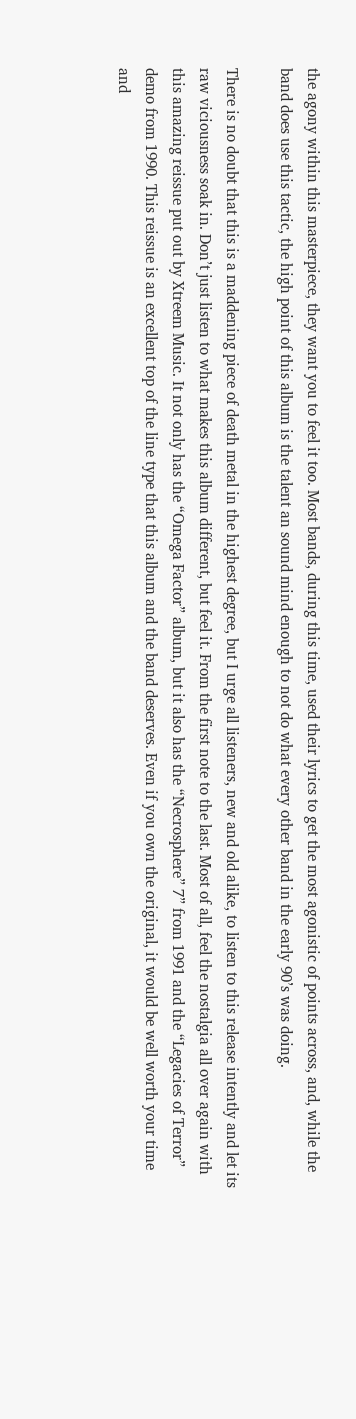the agony within this masterpiece, they want you to feel it too. Most bands, during this time, used their lyrics to get the most agonistic of points across, and, while the band does use this tactic, the high point of this album is the talent an sound mind enough to not do what every other band in the early 90’s was doing.

There is no doubt that this is a maddening piece of death metal in the highest degree, but I urge all listeners, new and old alike, to listen to this release intently and let its raw viciousness soak in. Don’t just listen to what makes this album different, but feel it. From the first note to the last. Most of all, feel the nostalgia all over again with this amazing reissue put out by Xtreem Music. It not only has the “Omega Factor” album, but it also has the “Necrosphere” 7” from 1991 and the “Legacies of Terror” demo from 1990. This reissue is an excellent top of the line type that this album and the band deserves. Even if you own the original, it would be well worth your time and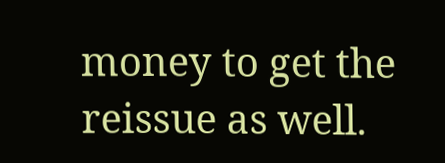money to get the reissue as well.